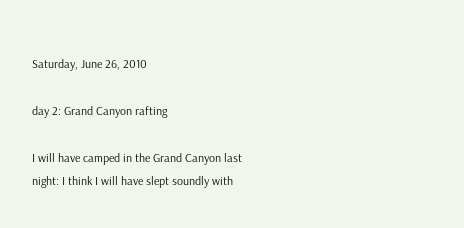Saturday, June 26, 2010

day 2: Grand Canyon rafting

I will have camped in the Grand Canyon last night: I think I will have slept soundly with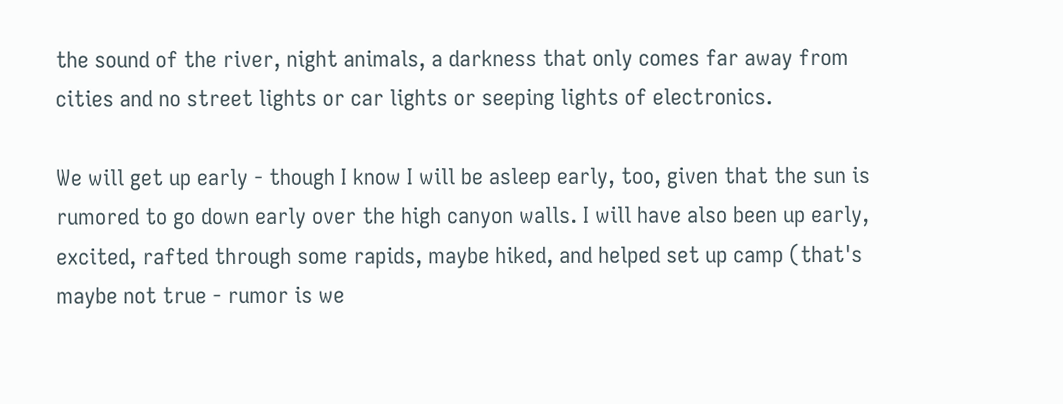the sound of the river, night animals, a darkness that only comes far away from cities and no street lights or car lights or seeping lights of electronics.

We will get up early - though I know I will be asleep early, too, given that the sun is rumored to go down early over the high canyon walls. I will have also been up early, excited, rafted through some rapids, maybe hiked, and helped set up camp (that's maybe not true - rumor is we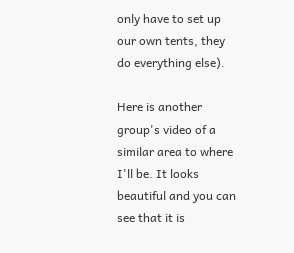only have to set up our own tents, they do everything else).

Here is another group's video of a similar area to where I'll be. It looks beautiful and you can see that it is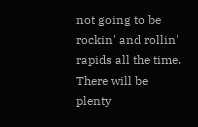not going to be rockin' and rollin' rapids all the time. There will be plenty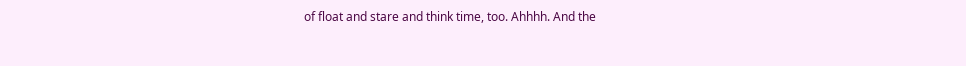of float and stare and think time, too. Ahhhh. And the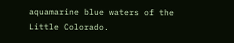aquamarine blue waters of the Little Colorado.